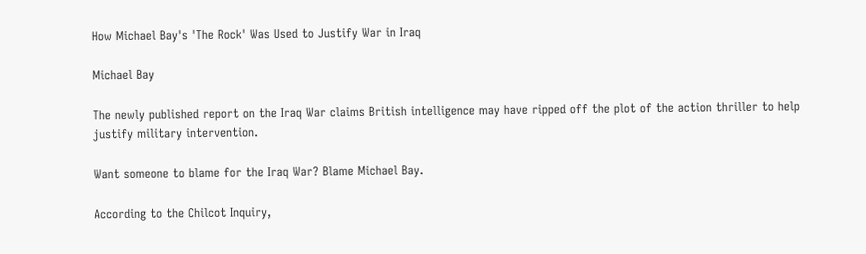How Michael Bay's 'The Rock' Was Used to Justify War in Iraq

Michael Bay

The newly published report on the Iraq War claims British intelligence may have ripped off the plot of the action thriller to help justify military intervention.

Want someone to blame for the Iraq War? Blame Michael Bay.

According to the Chilcot Inquiry,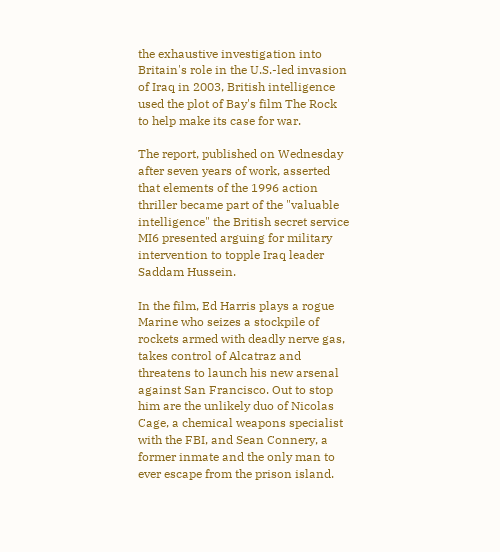the exhaustive investigation into Britain's role in the U.S.-led invasion of Iraq in 2003, British intelligence used the plot of Bay's film The Rock to help make its case for war.

The report, published on Wednesday after seven years of work, asserted that elements of the 1996 action thriller became part of the "valuable intelligence" the British secret service MI6 presented arguing for military intervention to topple Iraq leader Saddam Hussein.

In the film, Ed Harris plays a rogue Marine who seizes a stockpile of rockets armed with deadly nerve gas, takes control of Alcatraz and threatens to launch his new arsenal against San Francisco. Out to stop him are the unlikely duo of Nicolas Cage, a chemical weapons specialist with the FBI, and Sean Connery, a former inmate and the only man to ever escape from the prison island.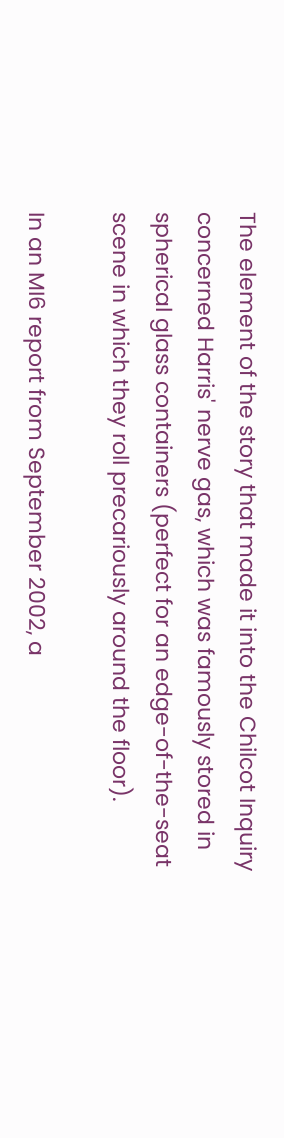The element of the story that made it into the Chilcot Inquiry concerned Harris' nerve gas, which was famously stored in spherical glass containers (perfect for an edge-of-the-seat scene in which they roll precariously around the floor).

In an MI6 report from September 2002, a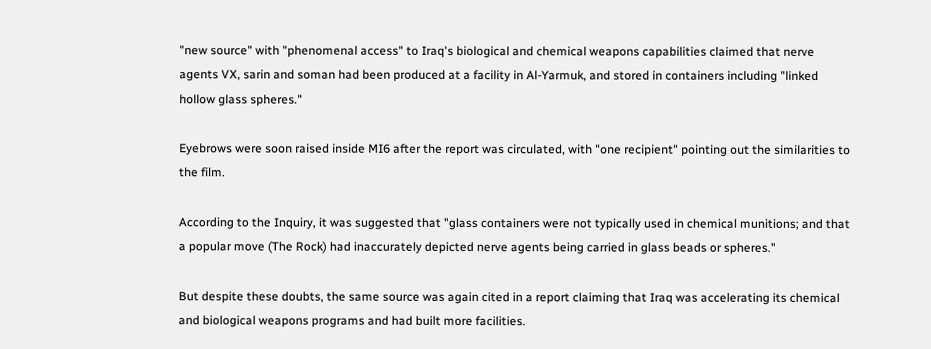"new source" with "phenomenal access" to Iraq's biological and chemical weapons capabilities claimed that nerve agents VX, sarin and soman had been produced at a facility in Al-Yarmuk, and stored in containers including "linked hollow glass spheres."

Eyebrows were soon raised inside MI6 after the report was circulated, with "one recipient" pointing out the similarities to the film.

According to the Inquiry, it was suggested that "glass containers were not typically used in chemical munitions; and that a popular move (The Rock) had inaccurately depicted nerve agents being carried in glass beads or spheres."

But despite these doubts, the same source was again cited in a report claiming that Iraq was accelerating its chemical and biological weapons programs and had built more facilities.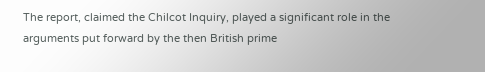The report, claimed the Chilcot Inquiry, played a significant role in the arguments put forward by the then British prime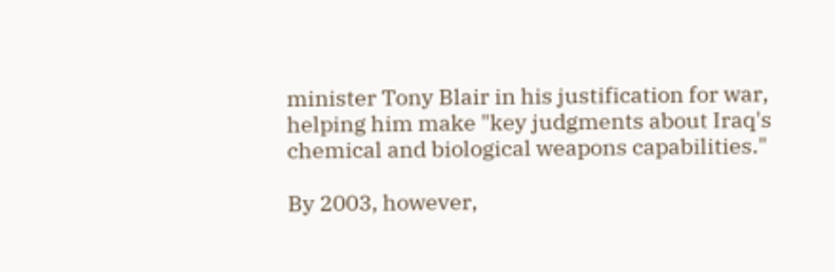minister Tony Blair in his justification for war, helping him make "key judgments about Iraq's chemical and biological weapons capabilities."

By 2003, however,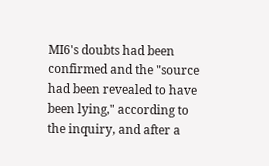MI6's doubts had been confirmed and the "source had been revealed to have been lying," according to the inquiry, and after a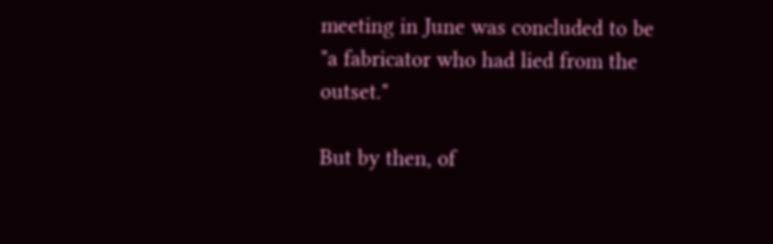meeting in June was concluded to be "a fabricator who had lied from the outset."

But by then, of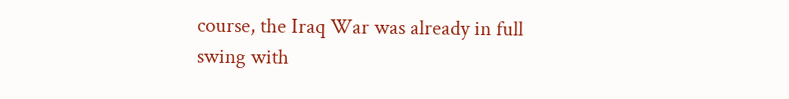course, the Iraq War was already in full swing with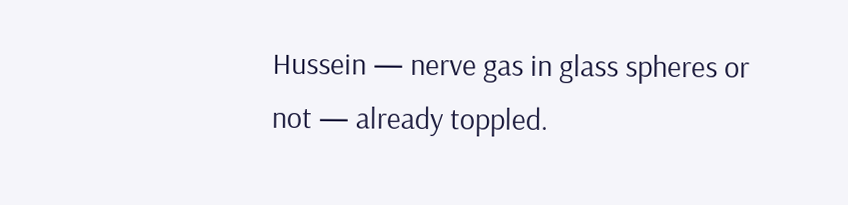Hussein — nerve gas in glass spheres or not — already toppled.